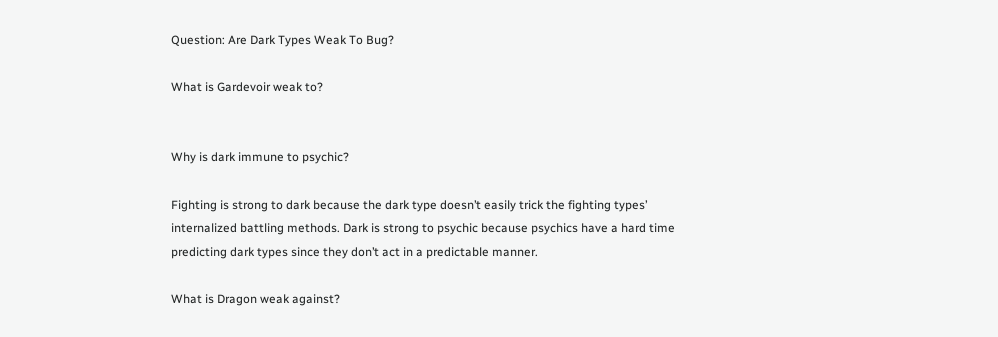Question: Are Dark Types Weak To Bug?

What is Gardevoir weak to?


Why is dark immune to psychic?

Fighting is strong to dark because the dark type doesn’t easily trick the fighting types’ internalized battling methods. Dark is strong to psychic because psychics have a hard time predicting dark types since they don’t act in a predictable manner.

What is Dragon weak against?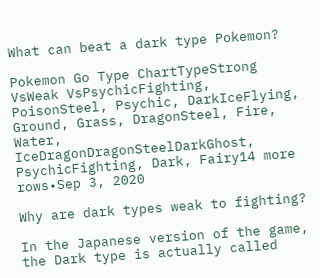What can beat a dark type Pokemon?

Pokemon Go Type ChartTypeStrong VsWeak VsPsychicFighting, PoisonSteel, Psychic, DarkIceFlying, Ground, Grass, DragonSteel, Fire, Water, IceDragonDragonSteelDarkGhost, PsychicFighting, Dark, Fairy14 more rows•Sep 3, 2020

Why are dark types weak to fighting?

In the Japanese version of the game, the Dark type is actually called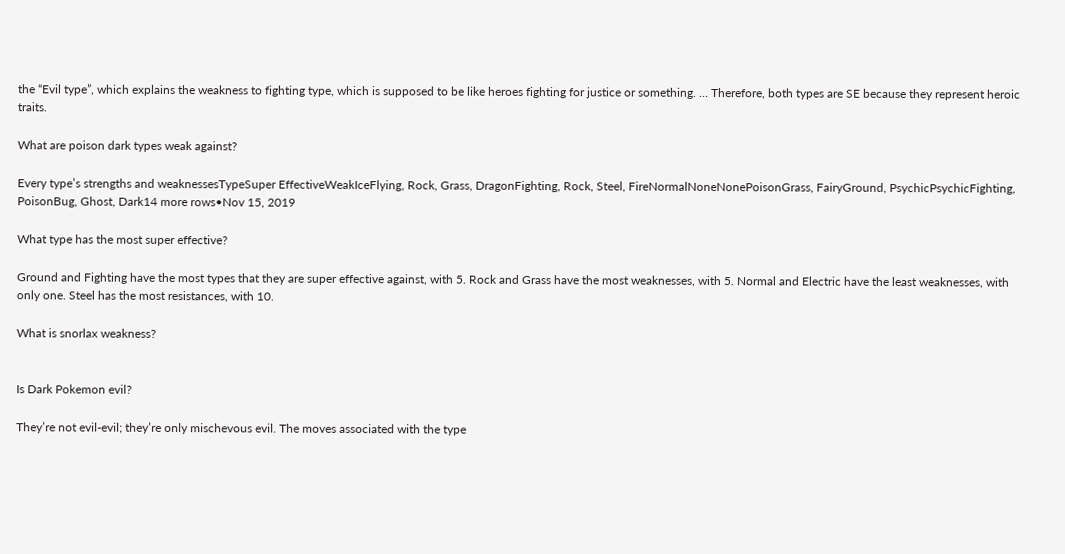the “Evil type”, which explains the weakness to fighting type, which is supposed to be like heroes fighting for justice or something. … Therefore, both types are SE because they represent heroic traits.

What are poison dark types weak against?

Every type’s strengths and weaknessesTypeSuper EffectiveWeakIceFlying, Rock, Grass, DragonFighting, Rock, Steel, FireNormalNoneNonePoisonGrass, FairyGround, PsychicPsychicFighting, PoisonBug, Ghost, Dark14 more rows•Nov 15, 2019

What type has the most super effective?

Ground and Fighting have the most types that they are super effective against, with 5. Rock and Grass have the most weaknesses, with 5. Normal and Electric have the least weaknesses, with only one. Steel has the most resistances, with 10.

What is snorlax weakness?


Is Dark Pokemon evil?

They’re not evil-evil; they’re only mischevous evil. The moves associated with the type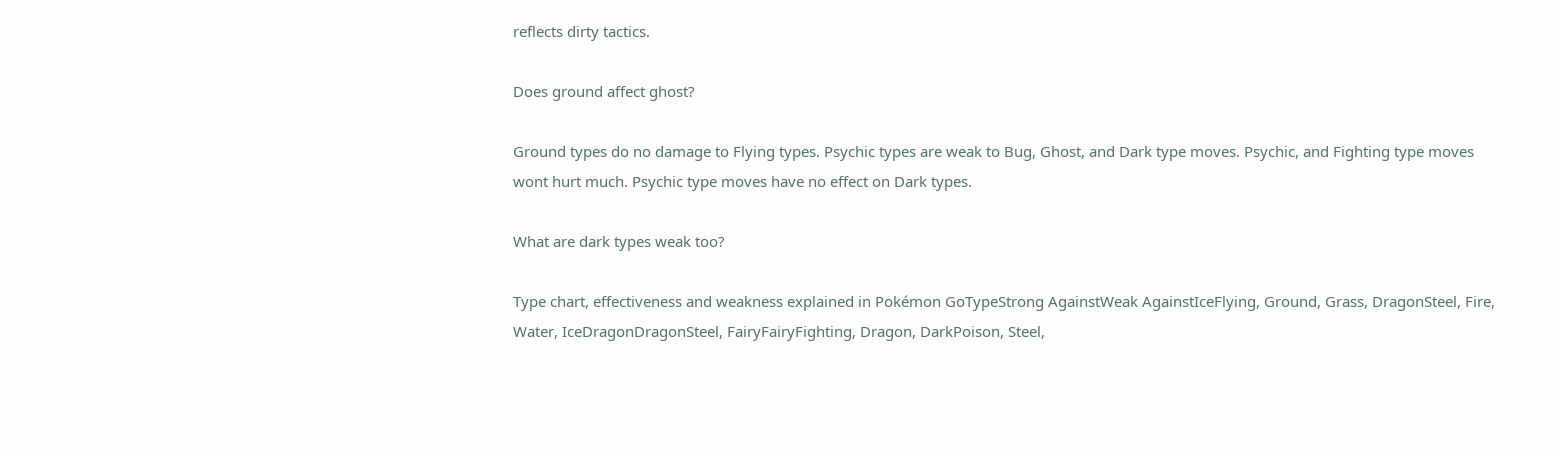reflects dirty tactics.

Does ground affect ghost?

Ground types do no damage to Flying types. Psychic types are weak to Bug, Ghost, and Dark type moves. Psychic, and Fighting type moves wont hurt much. Psychic type moves have no effect on Dark types.

What are dark types weak too?

Type chart, effectiveness and weakness explained in Pokémon GoTypeStrong AgainstWeak AgainstIceFlying, Ground, Grass, DragonSteel, Fire, Water, IceDragonDragonSteel, FairyFairyFighting, Dragon, DarkPoison, Steel,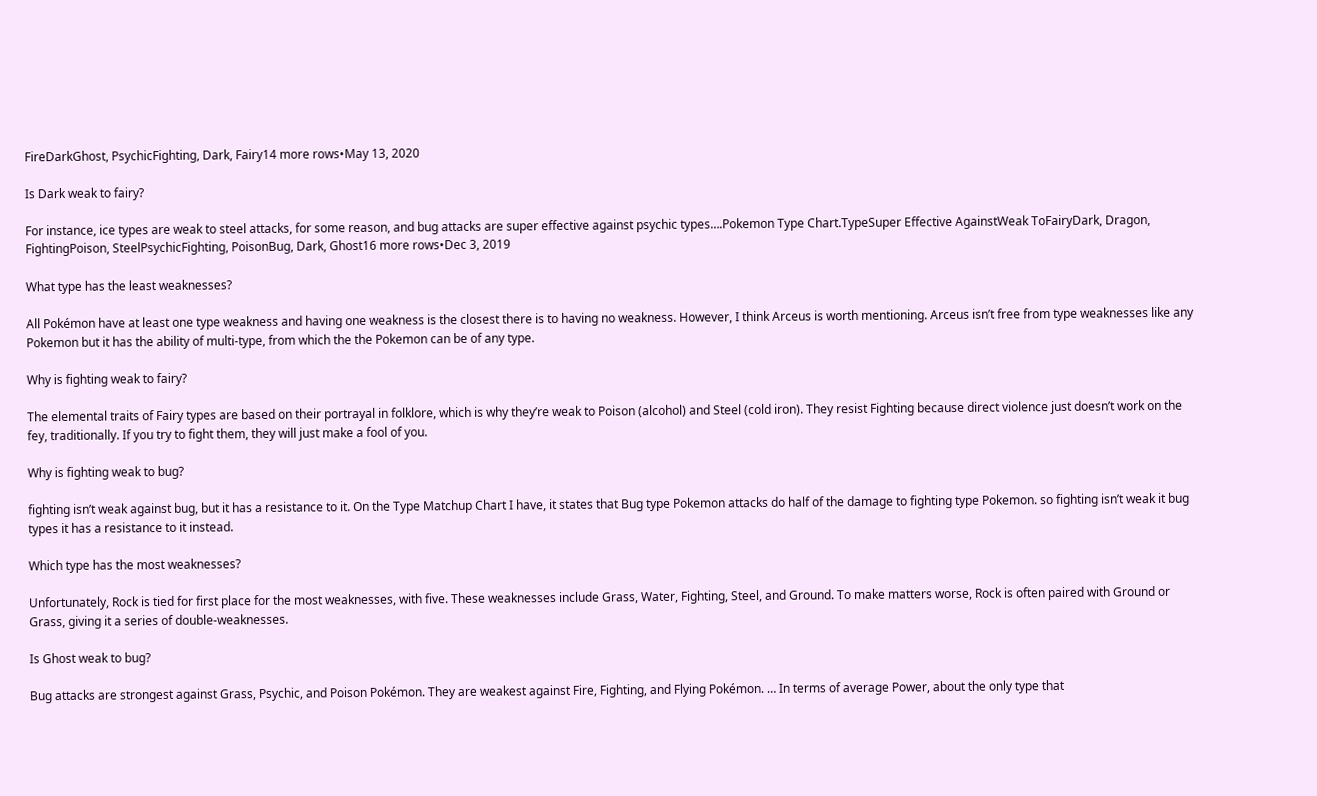FireDarkGhost, PsychicFighting, Dark, Fairy14 more rows•May 13, 2020

Is Dark weak to fairy?

For instance, ice types are weak to steel attacks, for some reason, and bug attacks are super effective against psychic types….Pokemon Type Chart.TypeSuper Effective AgainstWeak ToFairyDark, Dragon, FightingPoison, SteelPsychicFighting, PoisonBug, Dark, Ghost16 more rows•Dec 3, 2019

What type has the least weaknesses?

All Pokémon have at least one type weakness and having one weakness is the closest there is to having no weakness. However, I think Arceus is worth mentioning. Arceus isn’t free from type weaknesses like any Pokemon but it has the ability of multi-type, from which the the Pokemon can be of any type.

Why is fighting weak to fairy?

The elemental traits of Fairy types are based on their portrayal in folklore, which is why they’re weak to Poison (alcohol) and Steel (cold iron). They resist Fighting because direct violence just doesn’t work on the fey, traditionally. If you try to fight them, they will just make a fool of you.

Why is fighting weak to bug?

fighting isn’t weak against bug, but it has a resistance to it. On the Type Matchup Chart I have, it states that Bug type Pokemon attacks do half of the damage to fighting type Pokemon. so fighting isn’t weak it bug types it has a resistance to it instead.

Which type has the most weaknesses?

Unfortunately, Rock is tied for first place for the most weaknesses, with five. These weaknesses include Grass, Water, Fighting, Steel, and Ground. To make matters worse, Rock is often paired with Ground or Grass, giving it a series of double-weaknesses.

Is Ghost weak to bug?

Bug attacks are strongest against Grass, Psychic, and Poison Pokémon. They are weakest against Fire, Fighting, and Flying Pokémon. … In terms of average Power, about the only type that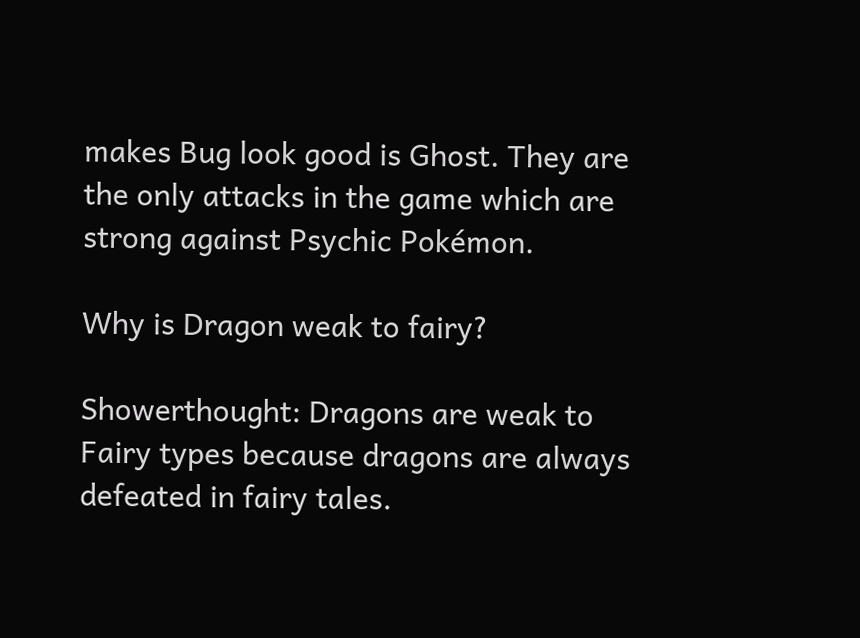makes Bug look good is Ghost. They are the only attacks in the game which are strong against Psychic Pokémon.

Why is Dragon weak to fairy?

Showerthought: Dragons are weak to Fairy types because dragons are always defeated in fairy tales.